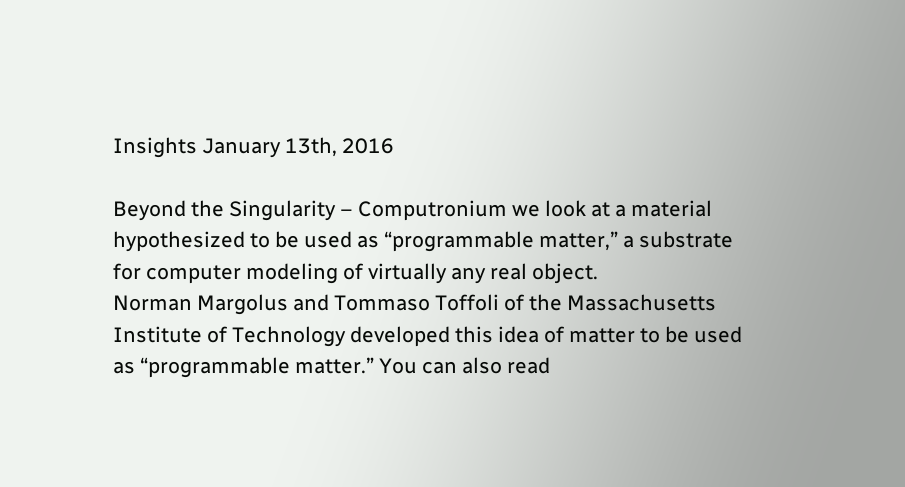Insights January 13th, 2016

Beyond the Singularity – Computronium we look at a material hypothesized to be used as “programmable matter,” a substrate for computer modeling of virtually any real object.
Norman Margolus and Tommaso Toffoli of the Massachusetts Institute of Technology developed this idea of matter to be used as “programmable matter.” You can also read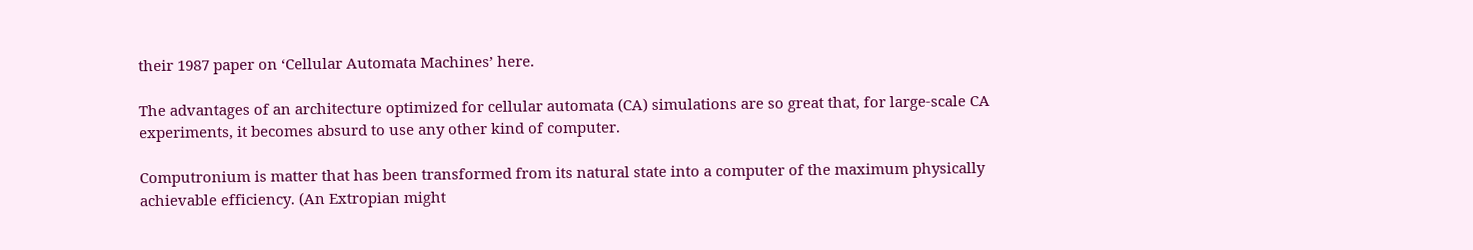their 1987 paper on ‘Cellular Automata Machines’ here.

The advantages of an architecture optimized for cellular automata (CA) simulations are so great that, for large-scale CA experiments, it becomes absurd to use any other kind of computer.

Computronium is matter that has been transformed from its natural state into a computer of the maximum physically achievable efficiency. (An Extropian might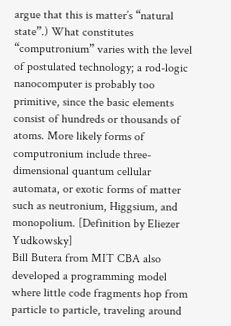argue that this is matter’s “natural state”.) What constitutes “computronium” varies with the level of postulated technology; a rod-logic nanocomputer is probably too primitive, since the basic elements consist of hundreds or thousands of atoms. More likely forms of computronium include three-dimensional quantum cellular automata, or exotic forms of matter such as neutronium, Higgsium, and monopolium. [Definition by Eliezer Yudkowsky]
Bill Butera from MIT CBA also developed a programming model where little code fragments hop from particle to particle, traveling around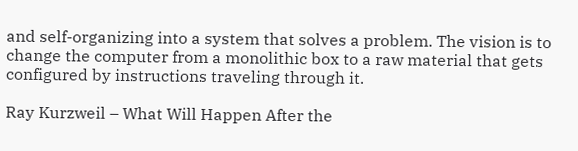and self-organizing into a system that solves a problem. The vision is to change the computer from a monolithic box to a raw material that gets configured by instructions traveling through it.

Ray Kurzweil – What Will Happen After the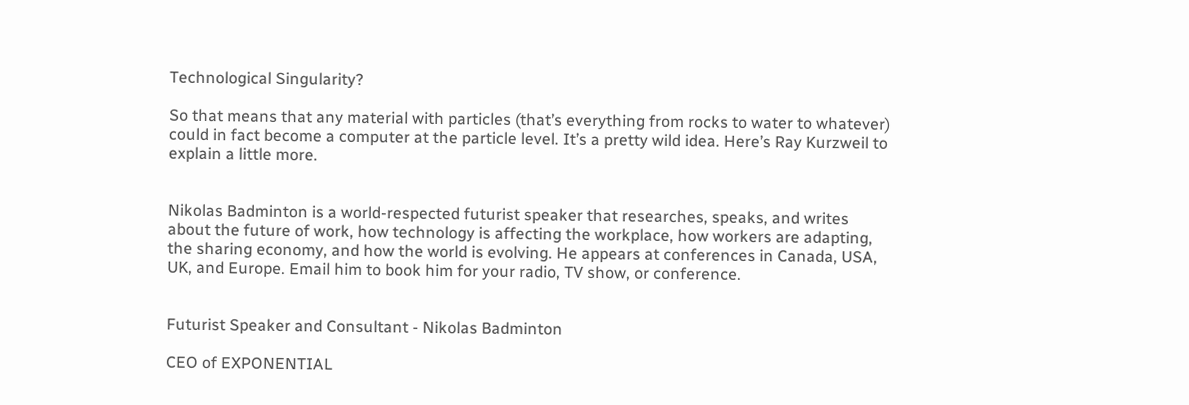Technological Singularity?

So that means that any material with particles (that’s everything from rocks to water to whatever) could in fact become a computer at the particle level. It’s a pretty wild idea. Here’s Ray Kurzweil to explain a little more.


Nikolas Badminton is a world-respected futurist speaker that researches, speaks, and writes about the future of work, how technology is affecting the workplace, how workers are adapting, the sharing economy, and how the world is evolving. He appears at conferences in Canada, USA, UK, and Europe. Email him to book him for your radio, TV show, or conference.


Futurist Speaker and Consultant - Nikolas Badminton

CEO of EXPONENTIAL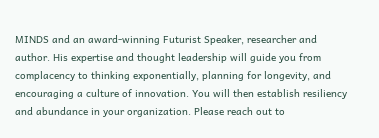MINDS and an award-winning Futurist Speaker, researcher and author. His expertise and thought leadership will guide you from complacency to thinking exponentially, planning for longevity, and encouraging a culture of innovation. You will then establish resiliency and abundance in your organization. Please reach out to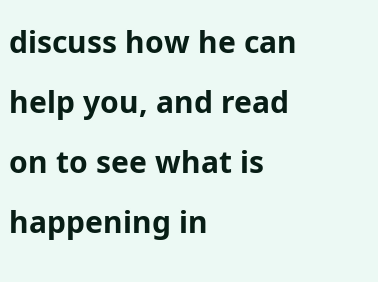discuss how he can help you, and read on to see what is happening in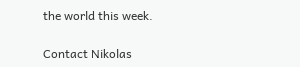the world this week.

Contact Nikolas